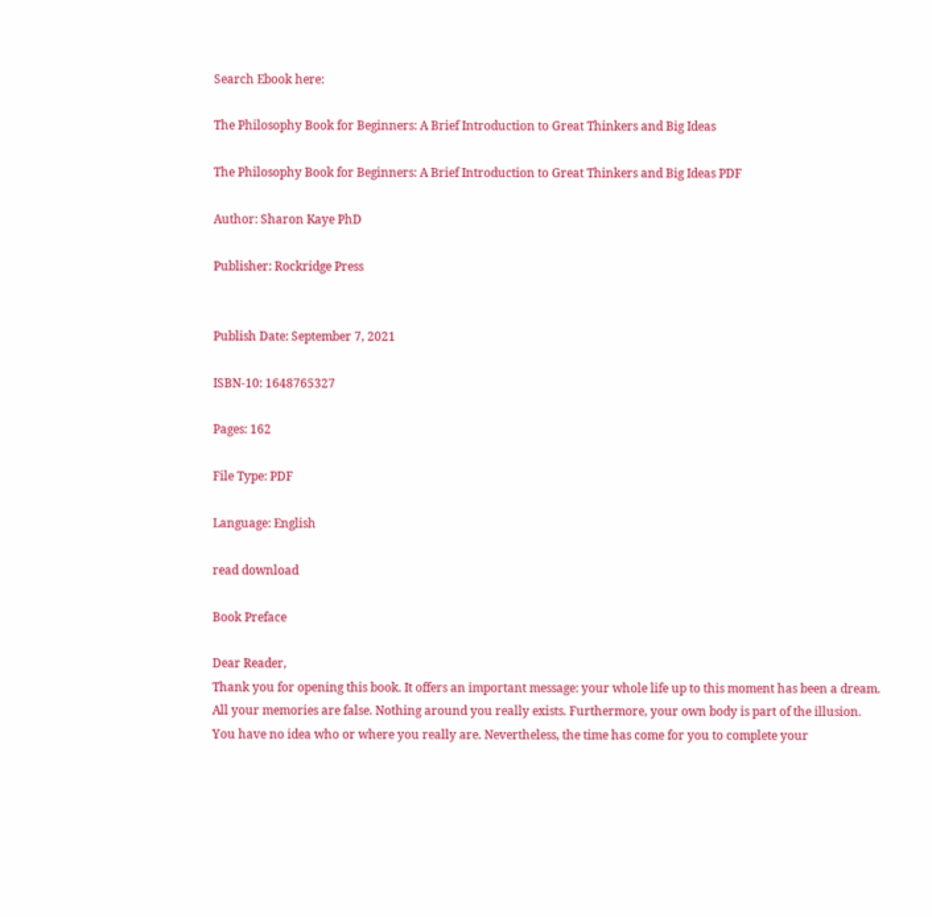Search Ebook here:

The Philosophy Book for Beginners: A Brief Introduction to Great Thinkers and Big Ideas

The Philosophy Book for Beginners: A Brief Introduction to Great Thinkers and Big Ideas PDF

Author: Sharon Kaye PhD

Publisher: Rockridge Press


Publish Date: September 7, 2021

ISBN-10: 1648765327

Pages: 162

File Type: PDF

Language: English

read download

Book Preface

Dear Reader,
Thank you for opening this book. It offers an important message: your whole life up to this moment has been a dream. All your memories are false. Nothing around you really exists. Furthermore, your own body is part of the illusion. You have no idea who or where you really are. Nevertheless, the time has come for you to complete your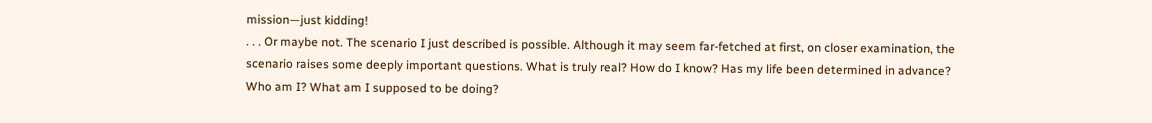mission—just kidding!
. . . Or maybe not. The scenario I just described is possible. Although it may seem far-fetched at first, on closer examination, the scenario raises some deeply important questions. What is truly real? How do I know? Has my life been determined in advance? Who am I? What am I supposed to be doing?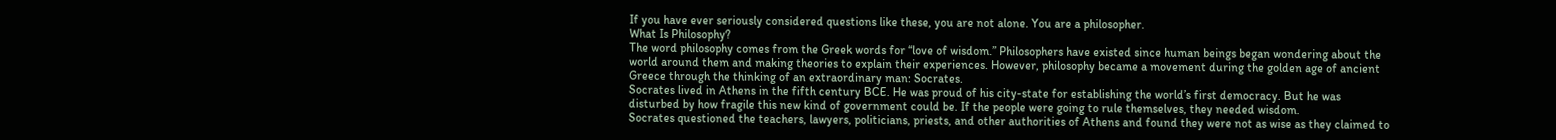If you have ever seriously considered questions like these, you are not alone. You are a philosopher.
What Is Philosophy?
The word philosophy comes from the Greek words for “love of wisdom.” Philosophers have existed since human beings began wondering about the world around them and making theories to explain their experiences. However, philosophy became a movement during the golden age of ancient Greece through the thinking of an extraordinary man: Socrates.
Socrates lived in Athens in the fifth century BCE. He was proud of his city-state for establishing the world’s first democracy. But he was disturbed by how fragile this new kind of government could be. If the people were going to rule themselves, they needed wisdom.
Socrates questioned the teachers, lawyers, politicians, priests, and other authorities of Athens and found they were not as wise as they claimed to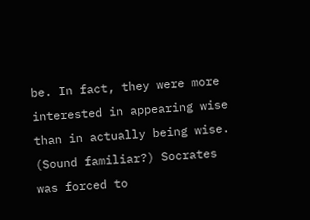be. In fact, they were more interested in appearing wise than in actually being wise. (Sound familiar?) Socrates was forced to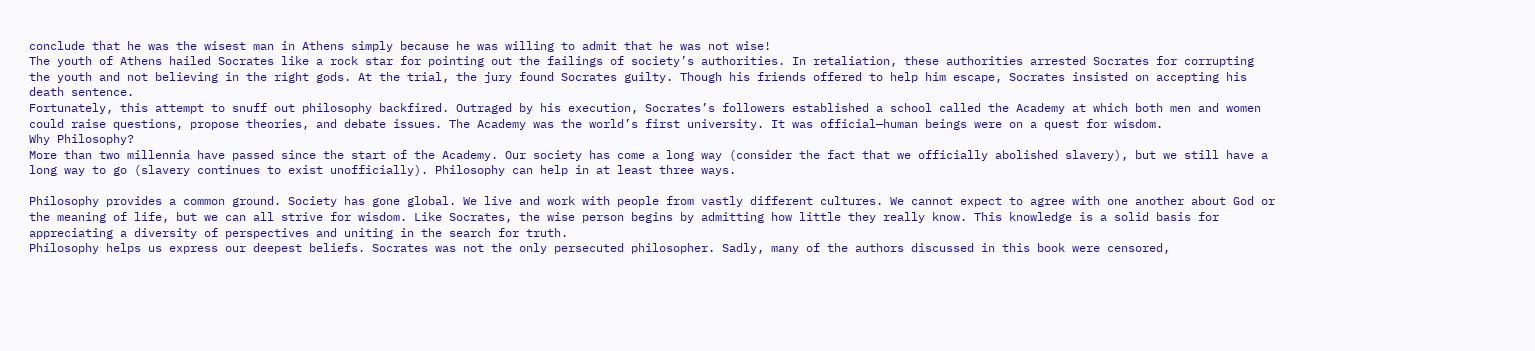conclude that he was the wisest man in Athens simply because he was willing to admit that he was not wise!
The youth of Athens hailed Socrates like a rock star for pointing out the failings of society’s authorities. In retaliation, these authorities arrested Socrates for corrupting the youth and not believing in the right gods. At the trial, the jury found Socrates guilty. Though his friends offered to help him escape, Socrates insisted on accepting his death sentence.
Fortunately, this attempt to snuff out philosophy backfired. Outraged by his execution, Socrates’s followers established a school called the Academy at which both men and women could raise questions, propose theories, and debate issues. The Academy was the world’s first university. It was official—human beings were on a quest for wisdom.
Why Philosophy?
More than two millennia have passed since the start of the Academy. Our society has come a long way (consider the fact that we officially abolished slavery), but we still have a long way to go (slavery continues to exist unofficially). Philosophy can help in at least three ways.

Philosophy provides a common ground. Society has gone global. We live and work with people from vastly different cultures. We cannot expect to agree with one another about God or the meaning of life, but we can all strive for wisdom. Like Socrates, the wise person begins by admitting how little they really know. This knowledge is a solid basis for appreciating a diversity of perspectives and uniting in the search for truth.
Philosophy helps us express our deepest beliefs. Socrates was not the only persecuted philosopher. Sadly, many of the authors discussed in this book were censored,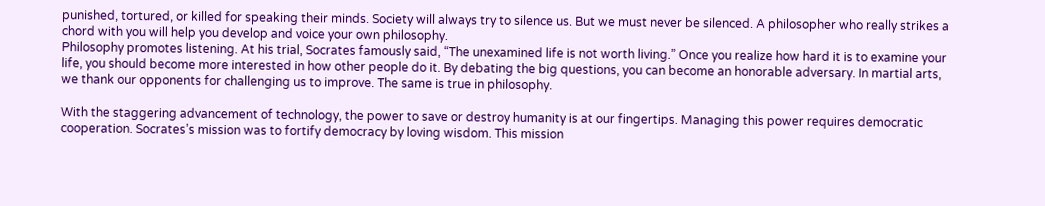punished, tortured, or killed for speaking their minds. Society will always try to silence us. But we must never be silenced. A philosopher who really strikes a chord with you will help you develop and voice your own philosophy.
Philosophy promotes listening. At his trial, Socrates famously said, “The unexamined life is not worth living.” Once you realize how hard it is to examine your life, you should become more interested in how other people do it. By debating the big questions, you can become an honorable adversary. In martial arts, we thank our opponents for challenging us to improve. The same is true in philosophy.

With the staggering advancement of technology, the power to save or destroy humanity is at our fingertips. Managing this power requires democratic cooperation. Socrates’s mission was to fortify democracy by loving wisdom. This mission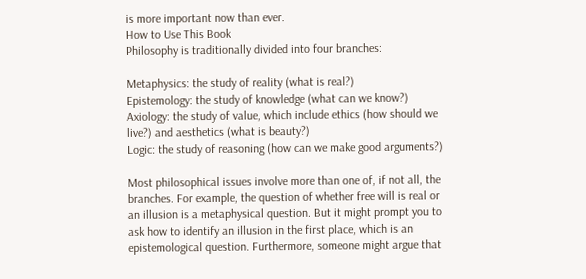is more important now than ever.
How to Use This Book
Philosophy is traditionally divided into four branches:

Metaphysics: the study of reality (what is real?)
Epistemology: the study of knowledge (what can we know?)
Axiology: the study of value, which include ethics (how should we live?) and aesthetics (what is beauty?)
Logic: the study of reasoning (how can we make good arguments?)

Most philosophical issues involve more than one of, if not all, the branches. For example, the question of whether free will is real or an illusion is a metaphysical question. But it might prompt you to ask how to identify an illusion in the first place, which is an epistemological question. Furthermore, someone might argue that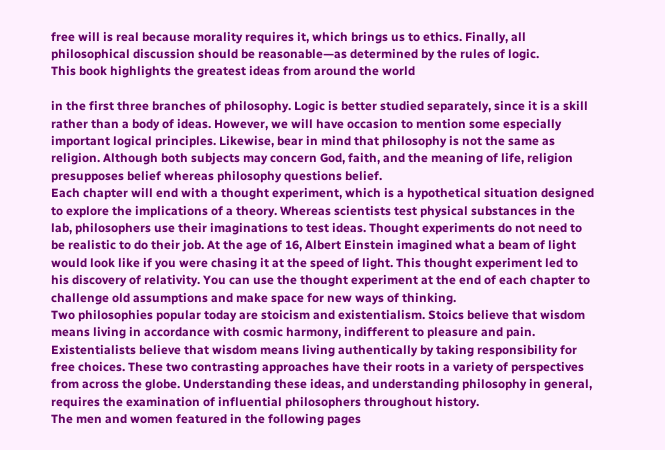free will is real because morality requires it, which brings us to ethics. Finally, all philosophical discussion should be reasonable—as determined by the rules of logic.
This book highlights the greatest ideas from around the world

in the first three branches of philosophy. Logic is better studied separately, since it is a skill rather than a body of ideas. However, we will have occasion to mention some especially important logical principles. Likewise, bear in mind that philosophy is not the same as religion. Although both subjects may concern God, faith, and the meaning of life, religion presupposes belief whereas philosophy questions belief.
Each chapter will end with a thought experiment, which is a hypothetical situation designed to explore the implications of a theory. Whereas scientists test physical substances in the lab, philosophers use their imaginations to test ideas. Thought experiments do not need to be realistic to do their job. At the age of 16, Albert Einstein imagined what a beam of light would look like if you were chasing it at the speed of light. This thought experiment led to his discovery of relativity. You can use the thought experiment at the end of each chapter to challenge old assumptions and make space for new ways of thinking.
Two philosophies popular today are stoicism and existentialism. Stoics believe that wisdom means living in accordance with cosmic harmony, indifferent to pleasure and pain. Existentialists believe that wisdom means living authentically by taking responsibility for free choices. These two contrasting approaches have their roots in a variety of perspectives from across the globe. Understanding these ideas, and understanding philosophy in general, requires the examination of influential philosophers throughout history.
The men and women featured in the following pages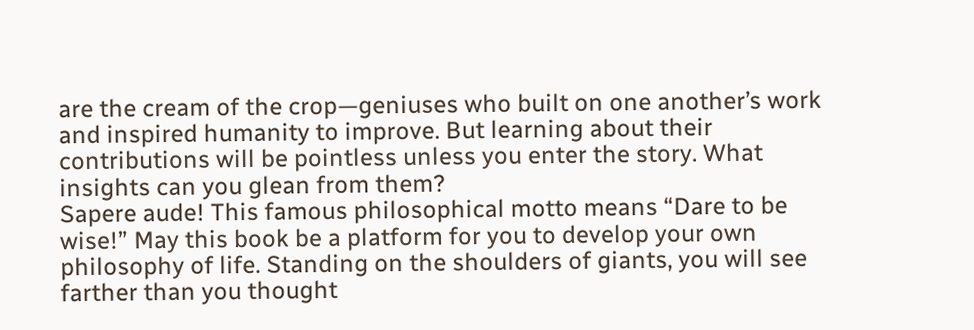are the cream of the crop—geniuses who built on one another’s work and inspired humanity to improve. But learning about their contributions will be pointless unless you enter the story. What insights can you glean from them?
Sapere aude! This famous philosophical motto means “Dare to be wise!” May this book be a platform for you to develop your own philosophy of life. Standing on the shoulders of giants, you will see farther than you thought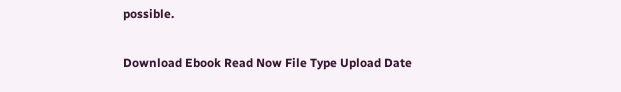possible.

Download Ebook Read Now File Type Upload Date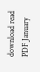download read PDF January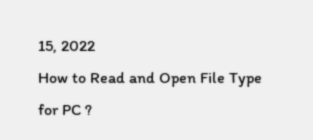15, 2022
How to Read and Open File Type for PC ?